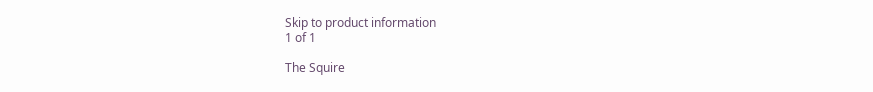Skip to product information
1 of 1

The Squire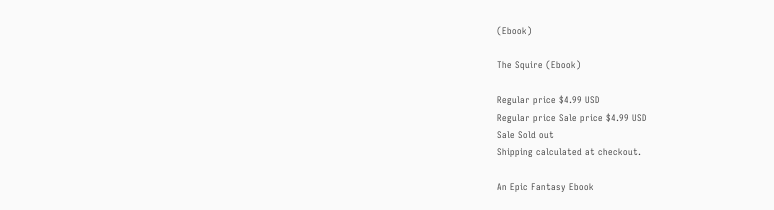(Ebook)

The Squire (Ebook)

Regular price $4.99 USD
Regular price Sale price $4.99 USD
Sale Sold out
Shipping calculated at checkout.

An Epic Fantasy Ebook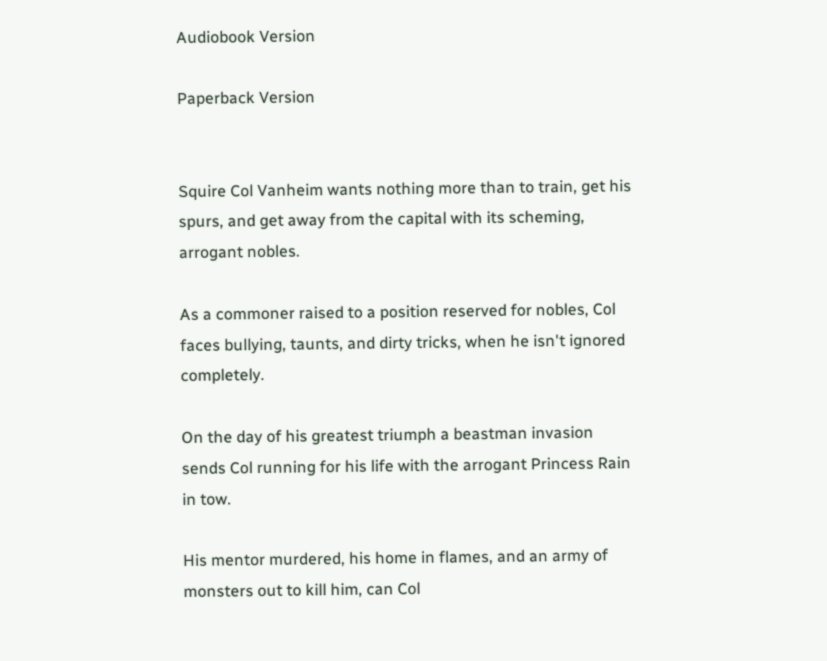Audiobook Version

Paperback Version


Squire Col Vanheim wants nothing more than to train, get his spurs, and get away from the capital with its scheming, arrogant nobles.

As a commoner raised to a position reserved for nobles, Col faces bullying, taunts, and dirty tricks, when he isn't ignored completely.

On the day of his greatest triumph a beastman invasion sends Col running for his life with the arrogant Princess Rain in tow.

His mentor murdered, his home in flames, and an army of monsters out to kill him, can Col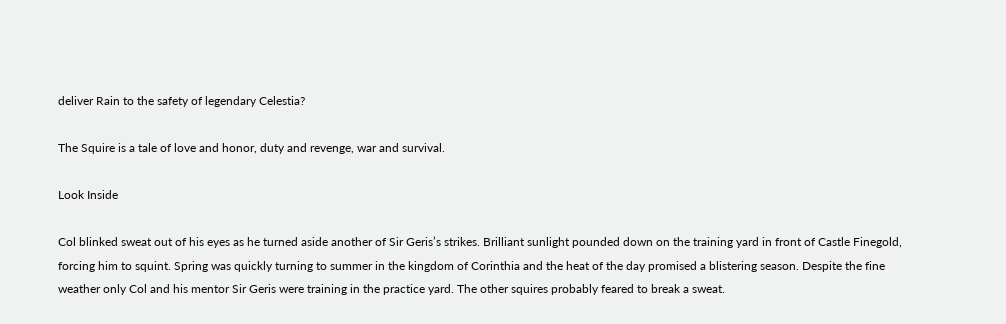deliver Rain to the safety of legendary Celestia?

The Squire is a tale of love and honor, duty and revenge, war and survival.

Look Inside

Col blinked sweat out of his eyes as he turned aside another of Sir Geris’s strikes. Brilliant sunlight pounded down on the training yard in front of Castle Finegold, forcing him to squint. Spring was quickly turning to summer in the kingdom of Corinthia and the heat of the day promised a blistering season. Despite the fine weather only Col and his mentor Sir Geris were training in the practice yard. The other squires probably feared to break a sweat.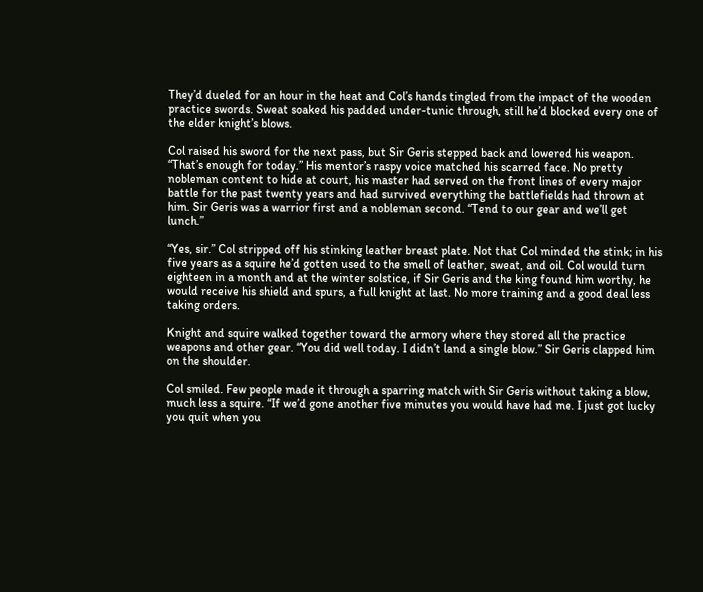They’d dueled for an hour in the heat and Col’s hands tingled from the impact of the wooden practice swords. Sweat soaked his padded under-tunic through, still he’d blocked every one of the elder knight’s blows.

Col raised his sword for the next pass, but Sir Geris stepped back and lowered his weapon. “That’s enough for today.” His mentor’s raspy voice matched his scarred face. No pretty nobleman content to hide at court, his master had served on the front lines of every major battle for the past twenty years and had survived everything the battlefields had thrown at him. Sir Geris was a warrior first and a nobleman second. “Tend to our gear and we’ll get lunch.”

“Yes, sir.” Col stripped off his stinking leather breast plate. Not that Col minded the stink; in his five years as a squire he’d gotten used to the smell of leather, sweat, and oil. Col would turn eighteen in a month and at the winter solstice, if Sir Geris and the king found him worthy, he would receive his shield and spurs, a full knight at last. No more training and a good deal less taking orders.

Knight and squire walked together toward the armory where they stored all the practice weapons and other gear. “You did well today. I didn’t land a single blow.” Sir Geris clapped him on the shoulder.

Col smiled. Few people made it through a sparring match with Sir Geris without taking a blow, much less a squire. “If we’d gone another five minutes you would have had me. I just got lucky you quit when you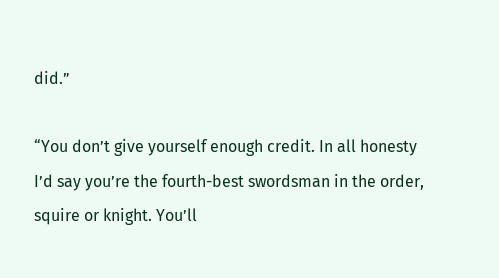did.”

“You don’t give yourself enough credit. In all honesty I’d say you’re the fourth-best swordsman in the order, squire or knight. You’ll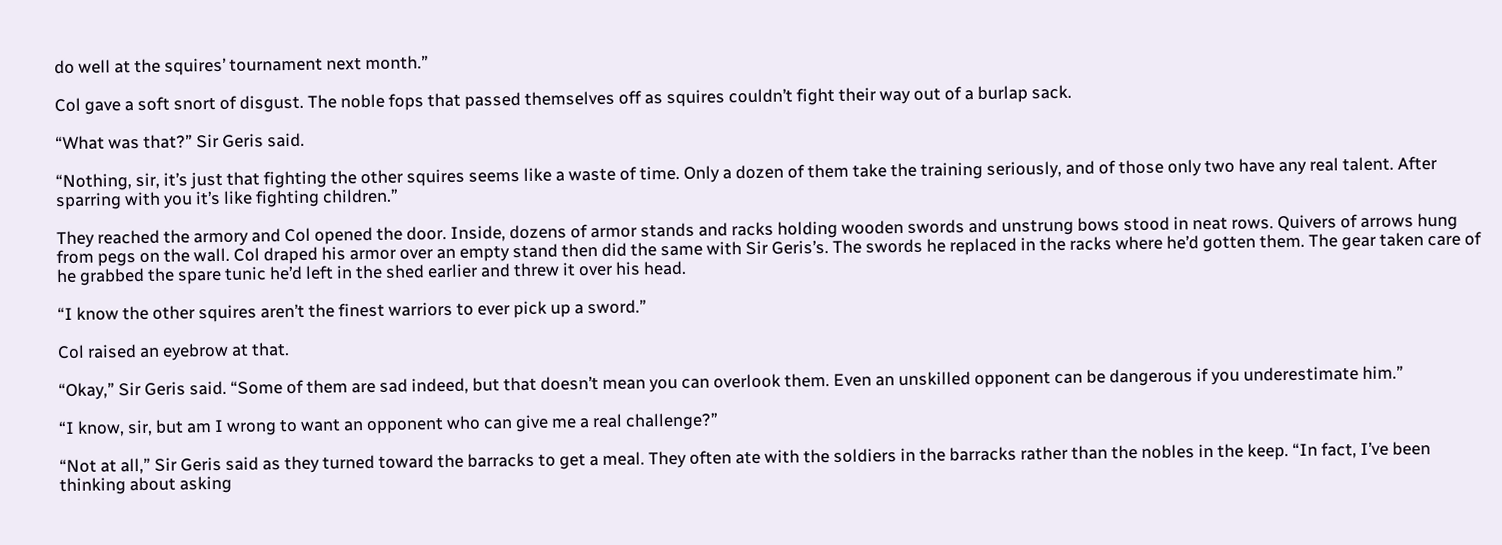do well at the squires’ tournament next month.”

Col gave a soft snort of disgust. The noble fops that passed themselves off as squires couldn’t fight their way out of a burlap sack.

“What was that?” Sir Geris said.

“Nothing, sir, it’s just that fighting the other squires seems like a waste of time. Only a dozen of them take the training seriously, and of those only two have any real talent. After sparring with you it’s like fighting children.”

They reached the armory and Col opened the door. Inside, dozens of armor stands and racks holding wooden swords and unstrung bows stood in neat rows. Quivers of arrows hung from pegs on the wall. Col draped his armor over an empty stand then did the same with Sir Geris’s. The swords he replaced in the racks where he’d gotten them. The gear taken care of he grabbed the spare tunic he’d left in the shed earlier and threw it over his head.

“I know the other squires aren’t the finest warriors to ever pick up a sword.”

Col raised an eyebrow at that.

“Okay,” Sir Geris said. “Some of them are sad indeed, but that doesn’t mean you can overlook them. Even an unskilled opponent can be dangerous if you underestimate him.”

“I know, sir, but am I wrong to want an opponent who can give me a real challenge?”

“Not at all,” Sir Geris said as they turned toward the barracks to get a meal. They often ate with the soldiers in the barracks rather than the nobles in the keep. “In fact, I’ve been thinking about asking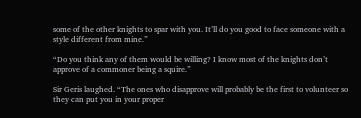some of the other knights to spar with you. It’ll do you good to face someone with a style different from mine.”

“Do you think any of them would be willing? I know most of the knights don’t approve of a commoner being a squire.”

Sir Geris laughed. “The ones who disapprove will probably be the first to volunteer so they can put you in your proper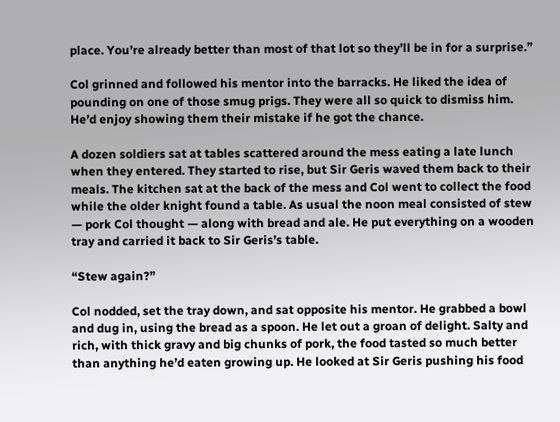place. You’re already better than most of that lot so they’ll be in for a surprise.”

Col grinned and followed his mentor into the barracks. He liked the idea of pounding on one of those smug prigs. They were all so quick to dismiss him. He’d enjoy showing them their mistake if he got the chance.

A dozen soldiers sat at tables scattered around the mess eating a late lunch when they entered. They started to rise, but Sir Geris waved them back to their meals. The kitchen sat at the back of the mess and Col went to collect the food while the older knight found a table. As usual the noon meal consisted of stew — pork Col thought — along with bread and ale. He put everything on a wooden tray and carried it back to Sir Geris’s table.

“Stew again?”

Col nodded, set the tray down, and sat opposite his mentor. He grabbed a bowl and dug in, using the bread as a spoon. He let out a groan of delight. Salty and rich, with thick gravy and big chunks of pork, the food tasted so much better than anything he’d eaten growing up. He looked at Sir Geris pushing his food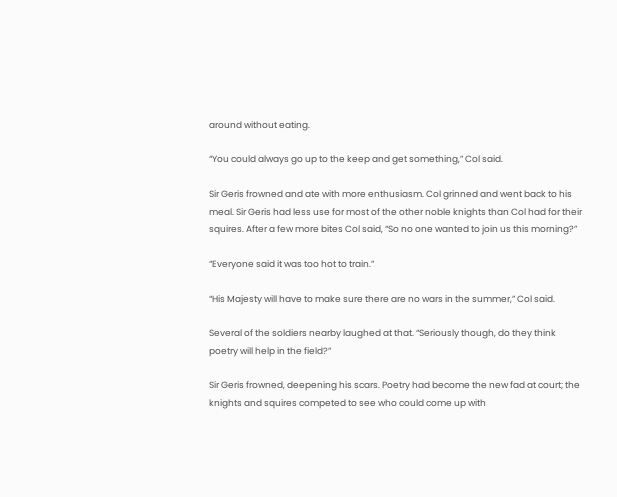around without eating.

“You could always go up to the keep and get something,” Col said.

Sir Geris frowned and ate with more enthusiasm. Col grinned and went back to his meal. Sir Geris had less use for most of the other noble knights than Col had for their squires. After a few more bites Col said, “So no one wanted to join us this morning?”

“Everyone said it was too hot to train.”

“His Majesty will have to make sure there are no wars in the summer,” Col said.

Several of the soldiers nearby laughed at that. “Seriously though, do they think poetry will help in the field?”

Sir Geris frowned, deepening his scars. Poetry had become the new fad at court; the knights and squires competed to see who could come up with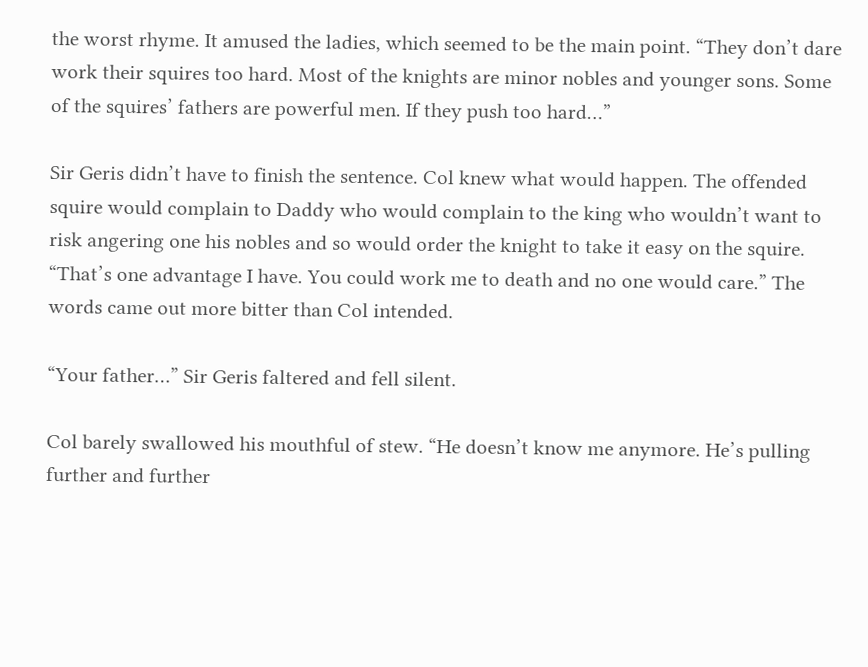the worst rhyme. It amused the ladies, which seemed to be the main point. “They don’t dare work their squires too hard. Most of the knights are minor nobles and younger sons. Some of the squires’ fathers are powerful men. If they push too hard…”

Sir Geris didn’t have to finish the sentence. Col knew what would happen. The offended squire would complain to Daddy who would complain to the king who wouldn’t want to risk angering one his nobles and so would order the knight to take it easy on the squire. “That’s one advantage I have. You could work me to death and no one would care.” The words came out more bitter than Col intended.

“Your father…” Sir Geris faltered and fell silent.

Col barely swallowed his mouthful of stew. “He doesn’t know me anymore. He’s pulling further and further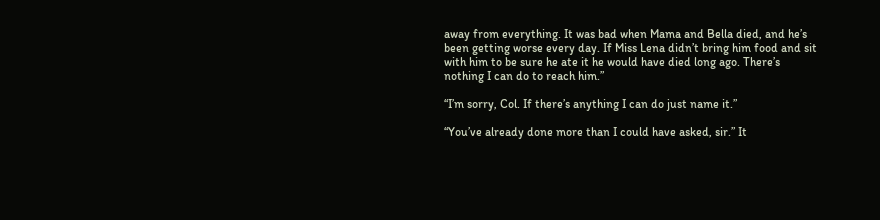away from everything. It was bad when Mama and Bella died, and he’s been getting worse every day. If Miss Lena didn’t bring him food and sit with him to be sure he ate it he would have died long ago. There’s nothing I can do to reach him.”

“I’m sorry, Col. If there’s anything I can do just name it.”

“You’ve already done more than I could have asked, sir.” It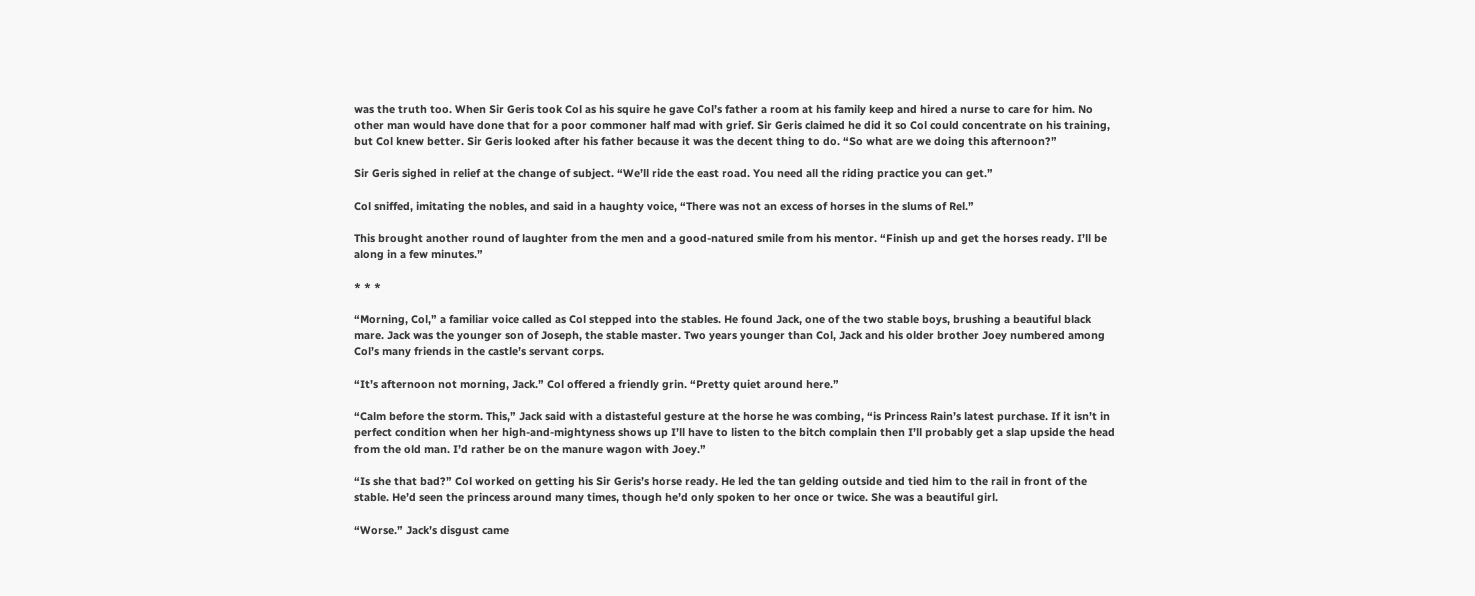was the truth too. When Sir Geris took Col as his squire he gave Col’s father a room at his family keep and hired a nurse to care for him. No other man would have done that for a poor commoner half mad with grief. Sir Geris claimed he did it so Col could concentrate on his training, but Col knew better. Sir Geris looked after his father because it was the decent thing to do. “So what are we doing this afternoon?”

Sir Geris sighed in relief at the change of subject. “We’ll ride the east road. You need all the riding practice you can get.”

Col sniffed, imitating the nobles, and said in a haughty voice, “There was not an excess of horses in the slums of Rel.”

This brought another round of laughter from the men and a good-natured smile from his mentor. “Finish up and get the horses ready. I’ll be along in a few minutes.”

* * *

“Morning, Col,” a familiar voice called as Col stepped into the stables. He found Jack, one of the two stable boys, brushing a beautiful black mare. Jack was the younger son of Joseph, the stable master. Two years younger than Col, Jack and his older brother Joey numbered among Col’s many friends in the castle’s servant corps.

“It’s afternoon not morning, Jack.” Col offered a friendly grin. “Pretty quiet around here.”

“Calm before the storm. This,” Jack said with a distasteful gesture at the horse he was combing, “is Princess Rain’s latest purchase. If it isn’t in perfect condition when her high-and-mightyness shows up I’ll have to listen to the bitch complain then I’ll probably get a slap upside the head from the old man. I’d rather be on the manure wagon with Joey.”

“Is she that bad?” Col worked on getting his Sir Geris’s horse ready. He led the tan gelding outside and tied him to the rail in front of the stable. He’d seen the princess around many times, though he’d only spoken to her once or twice. She was a beautiful girl.

“Worse.” Jack’s disgust came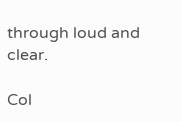through loud and clear.

Col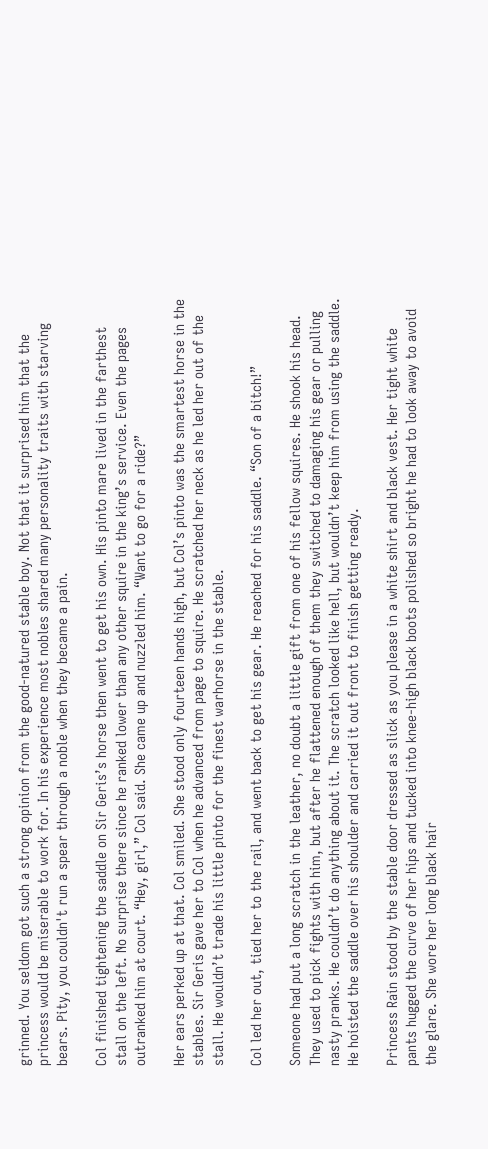grinned. You seldom got such a strong opinion from the good-natured stable boy. Not that it surprised him that the princess would be miserable to work for. In his experience most nobles shared many personality traits with starving bears. Pity, you couldn't run a spear through a noble when they became a pain.

Col finished tightening the saddle on Sir Geris’s horse then went to get his own. His pinto mare lived in the farthest stall on the left. No surprise there since he ranked lower than any other squire in the king’s service. Even the pages outranked him at court. “Hey, girl,” Col said. She came up and nuzzled him. “Want to go for a ride?”

Her ears perked up at that. Col smiled. She stood only fourteen hands high, but Col’s pinto was the smartest horse in the stables. Sir Geris gave her to Col when he advanced from page to squire. He scratched her neck as he led her out of the stall. He wouldn’t trade his little pinto for the finest warhorse in the stable.

Col led her out, tied her to the rail, and went back to get his gear. He reached for his saddle. “Son of a bitch!”

Someone had put a long scratch in the leather, no doubt a little gift from one of his fellow squires. He shook his head. They used to pick fights with him, but after he flattened enough of them they switched to damaging his gear or pulling nasty pranks. He couldn’t do anything about it. The scratch looked like hell, but wouldn’t keep him from using the saddle. He hoisted the saddle over his shoulder and carried it out front to finish getting ready.

Princess Rain stood by the stable door dressed as slick as you please in a white shirt and black vest. Her tight white pants hugged the curve of her hips and tucked into knee-high black boots polished so bright he had to look away to avoid the glare. She wore her long black hair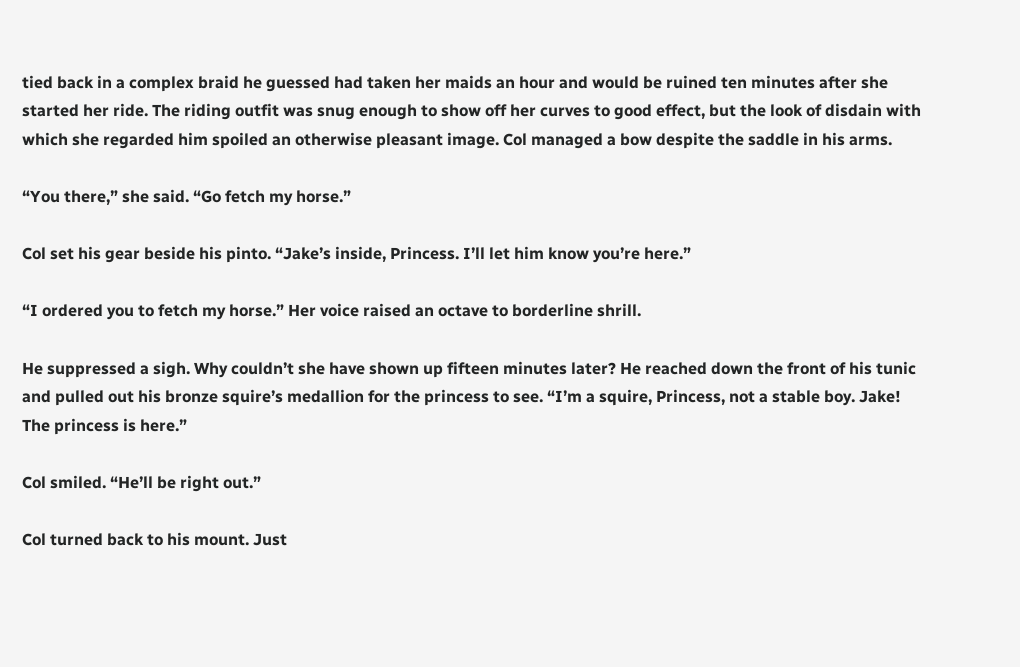tied back in a complex braid he guessed had taken her maids an hour and would be ruined ten minutes after she started her ride. The riding outfit was snug enough to show off her curves to good effect, but the look of disdain with which she regarded him spoiled an otherwise pleasant image. Col managed a bow despite the saddle in his arms.

“You there,” she said. “Go fetch my horse.”

Col set his gear beside his pinto. “Jake’s inside, Princess. I’ll let him know you’re here.”

“I ordered you to fetch my horse.” Her voice raised an octave to borderline shrill.

He suppressed a sigh. Why couldn’t she have shown up fifteen minutes later? He reached down the front of his tunic and pulled out his bronze squire’s medallion for the princess to see. “I’m a squire, Princess, not a stable boy. Jake! The princess is here.”

Col smiled. “He’ll be right out.”

Col turned back to his mount. Just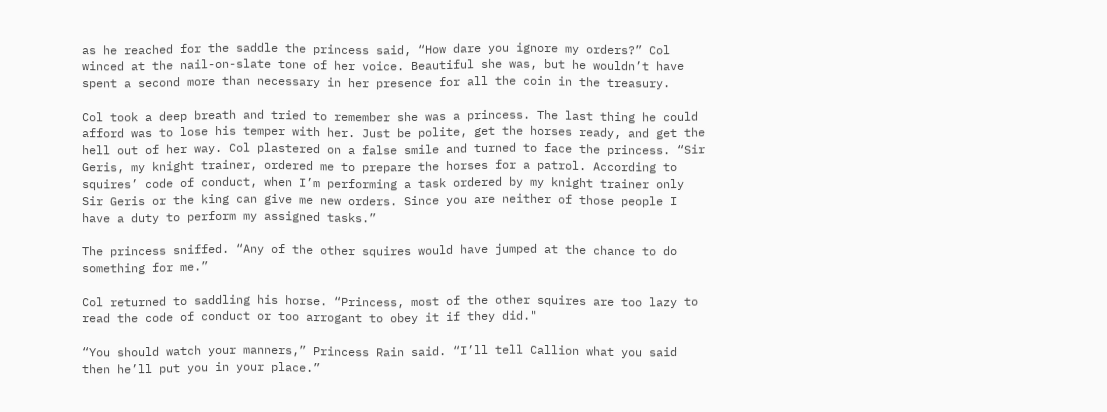as he reached for the saddle the princess said, “How dare you ignore my orders?” Col winced at the nail-on-slate tone of her voice. Beautiful she was, but he wouldn’t have spent a second more than necessary in her presence for all the coin in the treasury.

Col took a deep breath and tried to remember she was a princess. The last thing he could afford was to lose his temper with her. Just be polite, get the horses ready, and get the hell out of her way. Col plastered on a false smile and turned to face the princess. “Sir Geris, my knight trainer, ordered me to prepare the horses for a patrol. According to squires’ code of conduct, when I’m performing a task ordered by my knight trainer only Sir Geris or the king can give me new orders. Since you are neither of those people I have a duty to perform my assigned tasks.”

The princess sniffed. “Any of the other squires would have jumped at the chance to do something for me.”

Col returned to saddling his horse. “Princess, most of the other squires are too lazy to read the code of conduct or too arrogant to obey it if they did."

“You should watch your manners,” Princess Rain said. “I’ll tell Callion what you said then he’ll put you in your place.”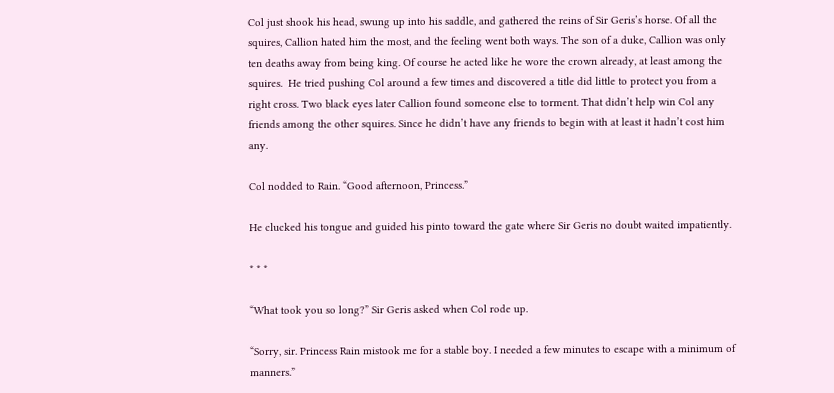Col just shook his head, swung up into his saddle, and gathered the reins of Sir Geris’s horse. Of all the squires, Callion hated him the most, and the feeling went both ways. The son of a duke, Callion was only ten deaths away from being king. Of course he acted like he wore the crown already, at least among the squires.  He tried pushing Col around a few times and discovered a title did little to protect you from a right cross. Two black eyes later Callion found someone else to torment. That didn’t help win Col any friends among the other squires. Since he didn’t have any friends to begin with at least it hadn’t cost him any.

Col nodded to Rain. “Good afternoon, Princess.”

He clucked his tongue and guided his pinto toward the gate where Sir Geris no doubt waited impatiently.

* * *

“What took you so long?” Sir Geris asked when Col rode up.

“Sorry, sir. Princess Rain mistook me for a stable boy. I needed a few minutes to escape with a minimum of manners.”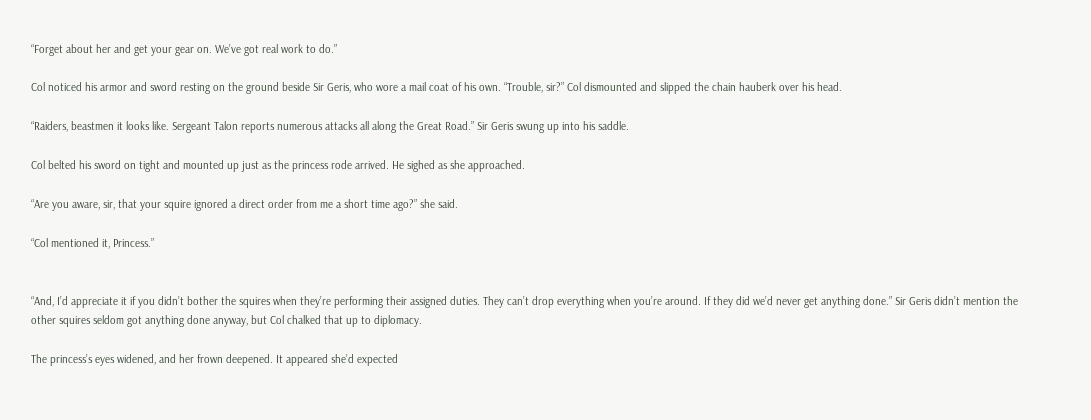“Forget about her and get your gear on. We’ve got real work to do.”

Col noticed his armor and sword resting on the ground beside Sir Geris, who wore a mail coat of his own. “Trouble, sir?” Col dismounted and slipped the chain hauberk over his head.

“Raiders, beastmen it looks like. Sergeant Talon reports numerous attacks all along the Great Road.” Sir Geris swung up into his saddle.

Col belted his sword on tight and mounted up just as the princess rode arrived. He sighed as she approached.

“Are you aware, sir, that your squire ignored a direct order from me a short time ago?” she said.

“Col mentioned it, Princess.”


“And, I’d appreciate it if you didn’t bother the squires when they’re performing their assigned duties. They can’t drop everything when you’re around. If they did we’d never get anything done.” Sir Geris didn’t mention the other squires seldom got anything done anyway, but Col chalked that up to diplomacy.

The princess’s eyes widened, and her frown deepened. It appeared she’d expected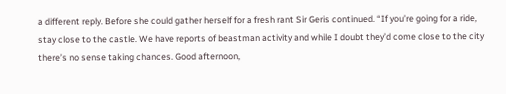a different reply. Before she could gather herself for a fresh rant Sir Geris continued. “If you’re going for a ride, stay close to the castle. We have reports of beastman activity and while I doubt they’d come close to the city there’s no sense taking chances. Good afternoon,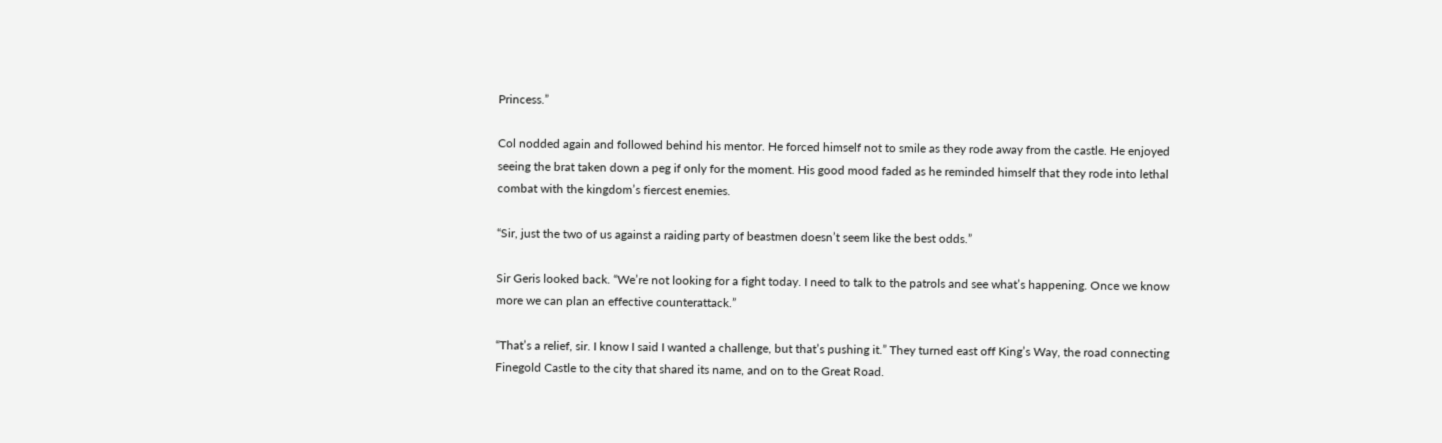Princess.”

Col nodded again and followed behind his mentor. He forced himself not to smile as they rode away from the castle. He enjoyed seeing the brat taken down a peg if only for the moment. His good mood faded as he reminded himself that they rode into lethal combat with the kingdom’s fiercest enemies.

“Sir, just the two of us against a raiding party of beastmen doesn’t seem like the best odds.”

Sir Geris looked back. “We’re not looking for a fight today. I need to talk to the patrols and see what’s happening. Once we know more we can plan an effective counterattack.”

“That’s a relief, sir. I know I said I wanted a challenge, but that’s pushing it.” They turned east off King’s Way, the road connecting Finegold Castle to the city that shared its name, and on to the Great Road.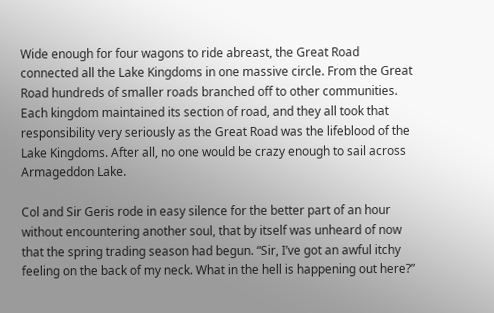Wide enough for four wagons to ride abreast, the Great Road connected all the Lake Kingdoms in one massive circle. From the Great Road hundreds of smaller roads branched off to other communities. Each kingdom maintained its section of road, and they all took that responsibility very seriously as the Great Road was the lifeblood of the Lake Kingdoms. After all, no one would be crazy enough to sail across Armageddon Lake.

Col and Sir Geris rode in easy silence for the better part of an hour without encountering another soul, that by itself was unheard of now that the spring trading season had begun. “Sir, I’ve got an awful itchy feeling on the back of my neck. What in the hell is happening out here?”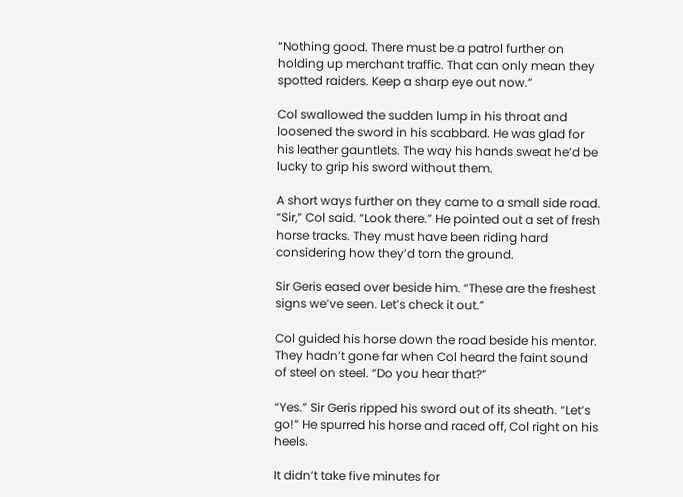“Nothing good. There must be a patrol further on holding up merchant traffic. That can only mean they spotted raiders. Keep a sharp eye out now.”

Col swallowed the sudden lump in his throat and loosened the sword in his scabbard. He was glad for his leather gauntlets. The way his hands sweat he’d be lucky to grip his sword without them.

A short ways further on they came to a small side road. “Sir,” Col said. “Look there.” He pointed out a set of fresh horse tracks. They must have been riding hard considering how they’d torn the ground.

Sir Geris eased over beside him. “These are the freshest signs we’ve seen. Let’s check it out.”

Col guided his horse down the road beside his mentor. They hadn’t gone far when Col heard the faint sound of steel on steel. “Do you hear that?”

“Yes.” Sir Geris ripped his sword out of its sheath. “Let’s go!” He spurred his horse and raced off, Col right on his heels.

It didn’t take five minutes for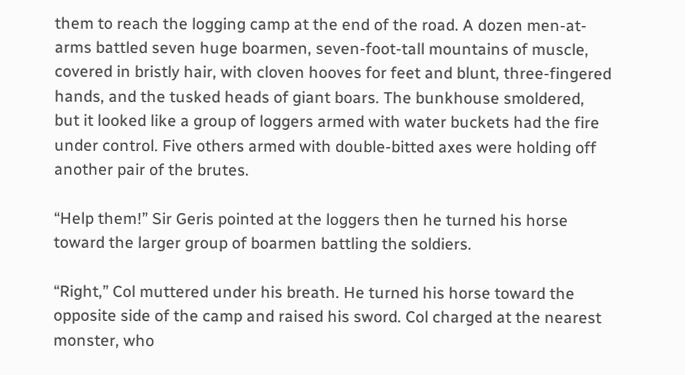them to reach the logging camp at the end of the road. A dozen men-at-arms battled seven huge boarmen, seven-foot-tall mountains of muscle, covered in bristly hair, with cloven hooves for feet and blunt, three-fingered hands, and the tusked heads of giant boars. The bunkhouse smoldered, but it looked like a group of loggers armed with water buckets had the fire under control. Five others armed with double-bitted axes were holding off another pair of the brutes.

“Help them!” Sir Geris pointed at the loggers then he turned his horse toward the larger group of boarmen battling the soldiers.

“Right,” Col muttered under his breath. He turned his horse toward the opposite side of the camp and raised his sword. Col charged at the nearest monster, who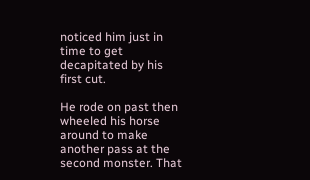noticed him just in time to get decapitated by his first cut.

He rode on past then wheeled his horse around to make another pass at the second monster. That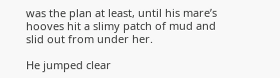was the plan at least, until his mare’s hooves hit a slimy patch of mud and slid out from under her.

He jumped clear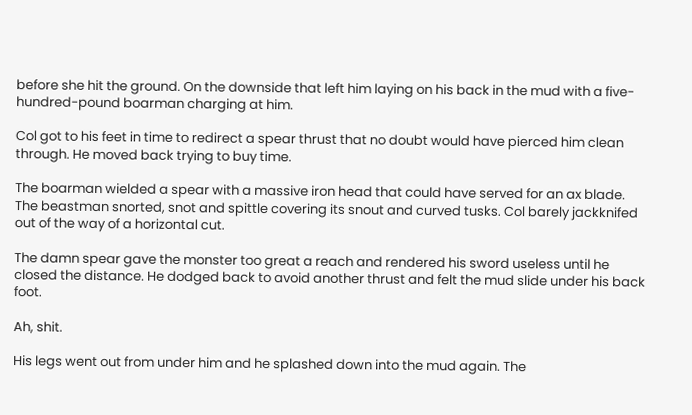before she hit the ground. On the downside that left him laying on his back in the mud with a five-hundred-pound boarman charging at him.

Col got to his feet in time to redirect a spear thrust that no doubt would have pierced him clean through. He moved back trying to buy time.

The boarman wielded a spear with a massive iron head that could have served for an ax blade. The beastman snorted, snot and spittle covering its snout and curved tusks. Col barely jackknifed out of the way of a horizontal cut.

The damn spear gave the monster too great a reach and rendered his sword useless until he closed the distance. He dodged back to avoid another thrust and felt the mud slide under his back foot.

Ah, shit.

His legs went out from under him and he splashed down into the mud again. The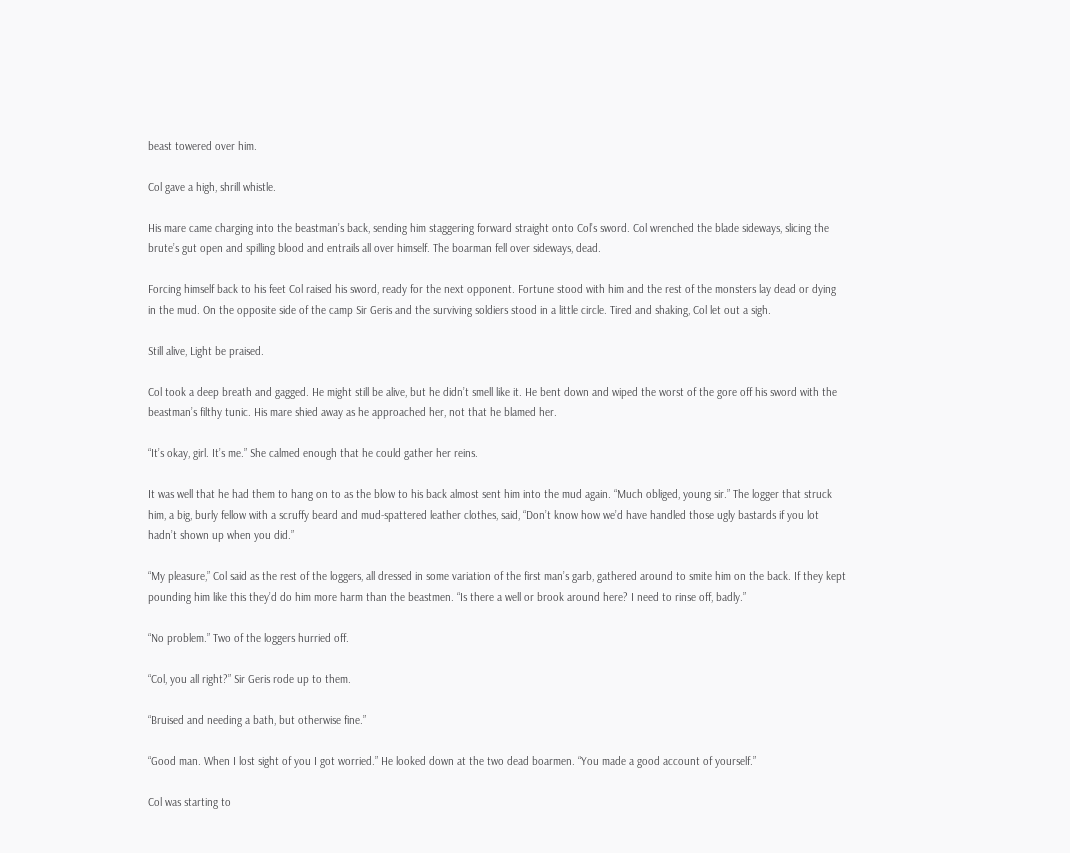beast towered over him.

Col gave a high, shrill whistle.

His mare came charging into the beastman’s back, sending him staggering forward straight onto Col’s sword. Col wrenched the blade sideways, slicing the brute’s gut open and spilling blood and entrails all over himself. The boarman fell over sideways, dead.

Forcing himself back to his feet Col raised his sword, ready for the next opponent. Fortune stood with him and the rest of the monsters lay dead or dying in the mud. On the opposite side of the camp Sir Geris and the surviving soldiers stood in a little circle. Tired and shaking, Col let out a sigh.

Still alive, Light be praised.

Col took a deep breath and gagged. He might still be alive, but he didn’t smell like it. He bent down and wiped the worst of the gore off his sword with the beastman’s filthy tunic. His mare shied away as he approached her, not that he blamed her.

“It’s okay, girl. It’s me.” She calmed enough that he could gather her reins.

It was well that he had them to hang on to as the blow to his back almost sent him into the mud again. “Much obliged, young sir.” The logger that struck him, a big, burly fellow with a scruffy beard and mud-spattered leather clothes, said, “Don’t know how we’d have handled those ugly bastards if you lot hadn’t shown up when you did.”

“My pleasure,” Col said as the rest of the loggers, all dressed in some variation of the first man’s garb, gathered around to smite him on the back. If they kept pounding him like this they’d do him more harm than the beastmen. “Is there a well or brook around here? I need to rinse off, badly.”

“No problem.” Two of the loggers hurried off.

“Col, you all right?” Sir Geris rode up to them.

“Bruised and needing a bath, but otherwise fine.”

“Good man. When I lost sight of you I got worried.” He looked down at the two dead boarmen. “You made a good account of yourself.”

Col was starting to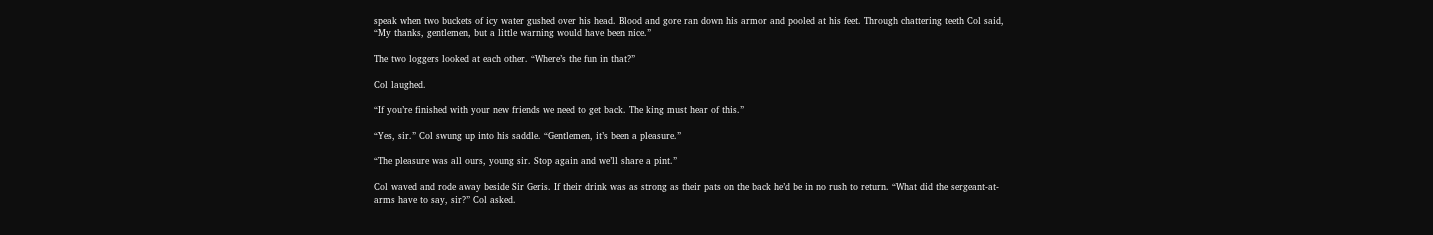speak when two buckets of icy water gushed over his head. Blood and gore ran down his armor and pooled at his feet. Through chattering teeth Col said, “My thanks, gentlemen, but a little warning would have been nice.”

The two loggers looked at each other. “Where’s the fun in that?”

Col laughed.

“If you’re finished with your new friends we need to get back. The king must hear of this.”

“Yes, sir.” Col swung up into his saddle. “Gentlemen, it’s been a pleasure.”

“The pleasure was all ours, young sir. Stop again and we’ll share a pint.”

Col waved and rode away beside Sir Geris. If their drink was as strong as their pats on the back he’d be in no rush to return. “What did the sergeant-at-arms have to say, sir?” Col asked.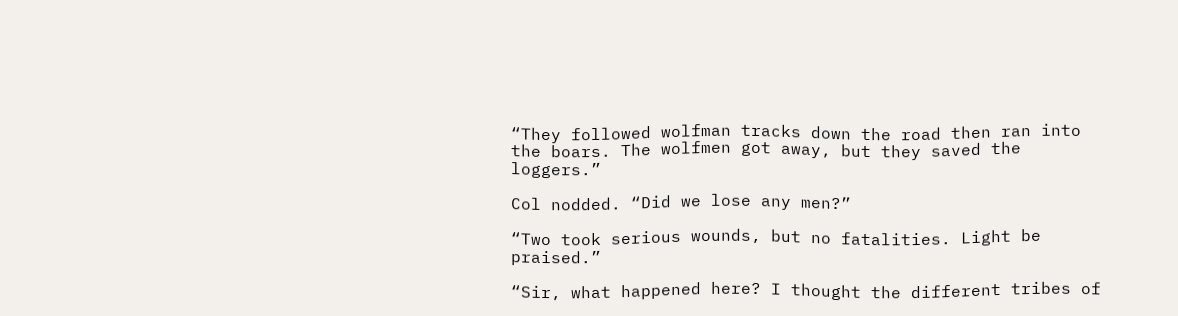“They followed wolfman tracks down the road then ran into the boars. The wolfmen got away, but they saved the loggers.”

Col nodded. “Did we lose any men?”

“Two took serious wounds, but no fatalities. Light be praised.”

“Sir, what happened here? I thought the different tribes of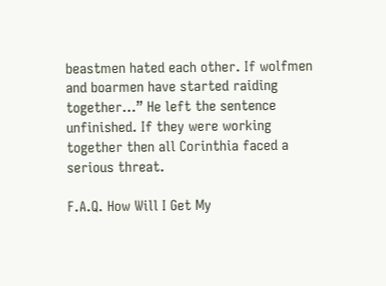beastmen hated each other. If wolfmen and boarmen have started raiding together…” He left the sentence unfinished. If they were working together then all Corinthia faced a serious threat.

F.A.Q. How Will I Get My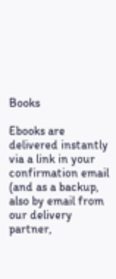Books

Ebooks are delivered instantly via a link in your confirmation email (and as a backup, also by email from our delivery partner,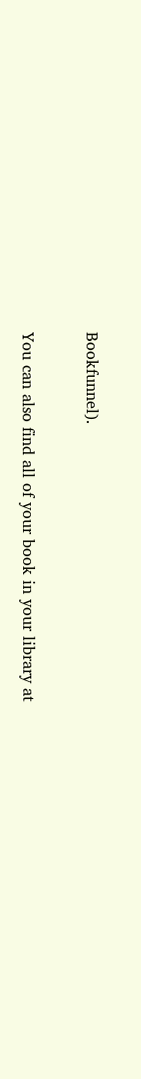Bookfunnel).

You can also find all of your book in your library at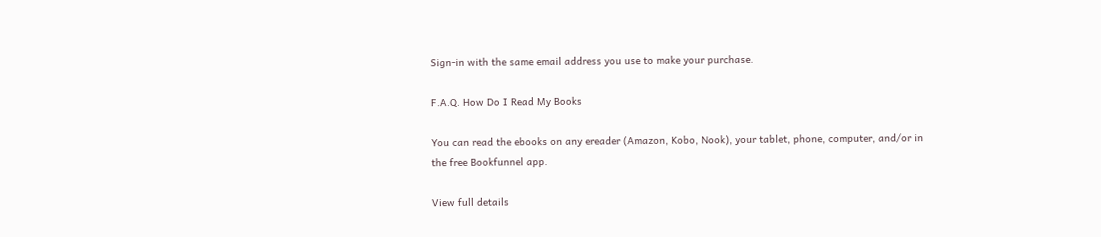Sign-in with the same email address you use to make your purchase.

F.A.Q. How Do I Read My Books

You can read the ebooks on any ereader (Amazon, Kobo, Nook), your tablet, phone, computer, and/or in the free Bookfunnel app.

View full details